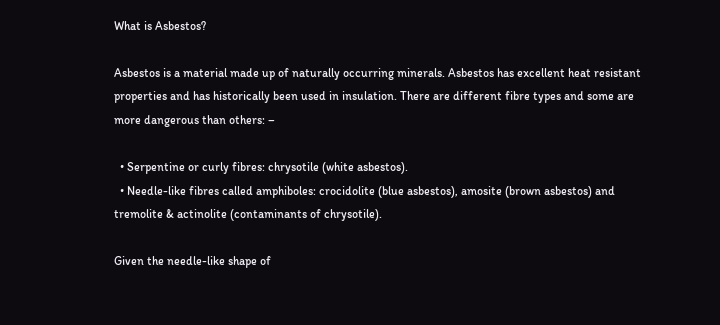What is Asbestos?

Asbestos is a material made up of naturally occurring minerals. Asbestos has excellent heat resistant properties and has historically been used in insulation. There are different fibre types and some are more dangerous than others: –

  • Serpentine or curly fibres: chrysotile (white asbestos).
  • Needle-like fibres called amphiboles: crocidolite (blue asbestos), amosite (brown asbestos) and tremolite & actinolite (contaminants of chrysotile).

Given the needle-like shape of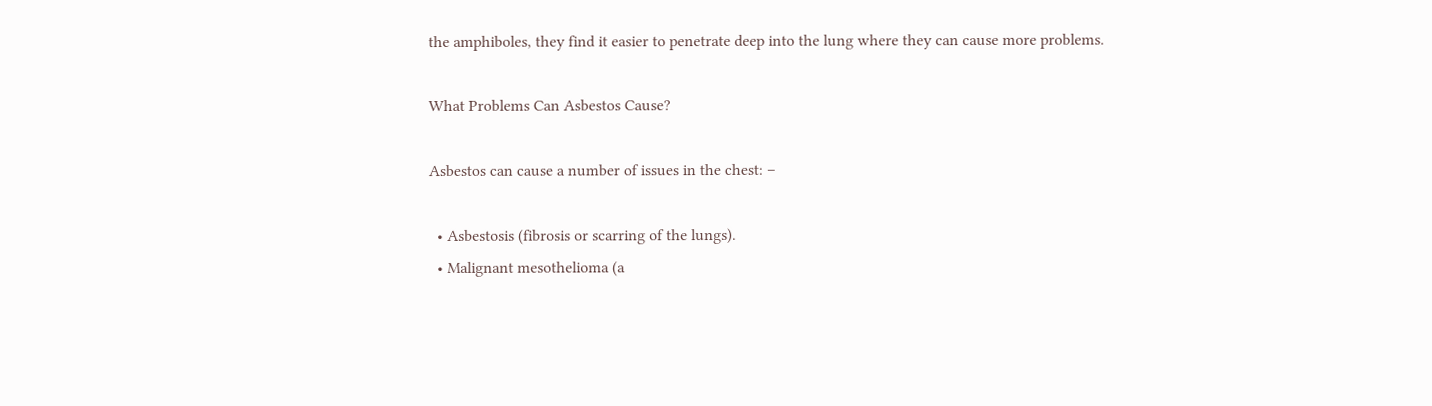the amphiboles, they find it easier to penetrate deep into the lung where they can cause more problems.

What Problems Can Asbestos Cause?

Asbestos can cause a number of issues in the chest: –

  • Asbestosis (fibrosis or scarring of the lungs).
  • Malignant mesothelioma (a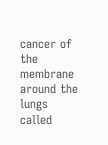cancer of the membrane around the lungs called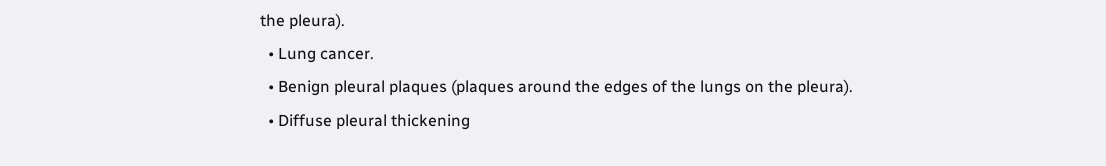the pleura).
  • Lung cancer.
  • Benign pleural plaques (plaques around the edges of the lungs on the pleura).
  • Diffuse pleural thickening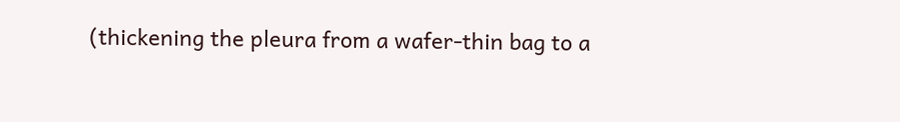(thickening the pleura from a wafer-thin bag to a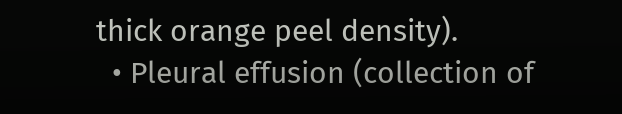thick orange peel density).
  • Pleural effusion (collection of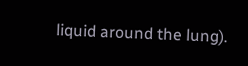liquid around the lung).